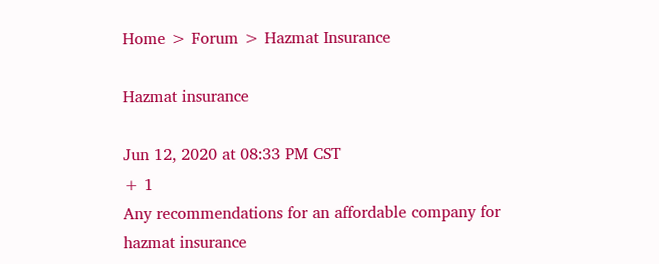Home > Forum > Hazmat Insurance

Hazmat insurance

Jun 12, 2020 at 08:33 PM CST
+ 1
Any recommendations for an affordable company for hazmat insurance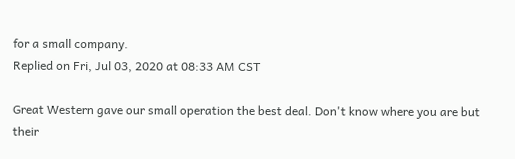for a small company.
Replied on Fri, Jul 03, 2020 at 08:33 AM CST

Great Western gave our small operation the best deal. Don't know where you are but their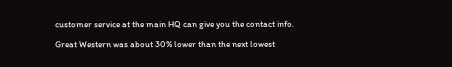customer service at the main HQ can give you the contact info.

Great Western was about 30% lower than the next lowest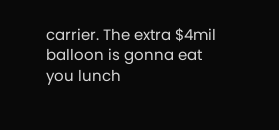carrier. The extra $4mil balloon is gonna eat you lunch